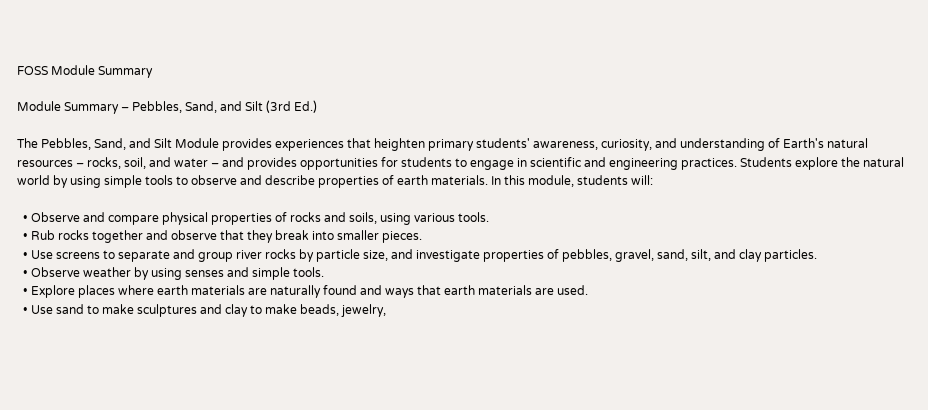FOSS Module Summary

Module Summary – Pebbles, Sand, and Silt (3rd Ed.)

The Pebbles, Sand, and Silt Module provides experiences that heighten primary students' awareness, curiosity, and understanding of Earth's natural resources – rocks, soil, and water – and provides opportunities for students to engage in scientific and engineering practices. Students explore the natural world by using simple tools to observe and describe properties of earth materials. In this module, students will:

  • Observe and compare physical properties of rocks and soils, using various tools.
  • Rub rocks together and observe that they break into smaller pieces.
  • Use screens to separate and group river rocks by particle size, and investigate properties of pebbles, gravel, sand, silt, and clay particles.
  • Observe weather by using senses and simple tools.
  • Explore places where earth materials are naturally found and ways that earth materials are used.
  • Use sand to make sculptures and clay to make beads, jewelry,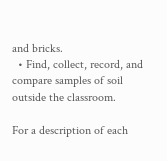and bricks.
  • Find, collect, record, and compare samples of soil outside the classroom.

For a description of each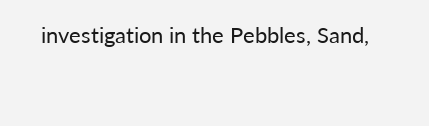investigation in the Pebbles, Sand,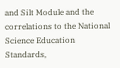and Silt Module and the correlations to the National Science Education Standards,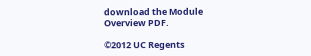download the Module Overview PDF.

©2012 UC Regents